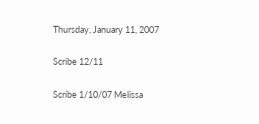Thursday, January 11, 2007

Scribe 12/11

Scribe 1/10/07 Melissa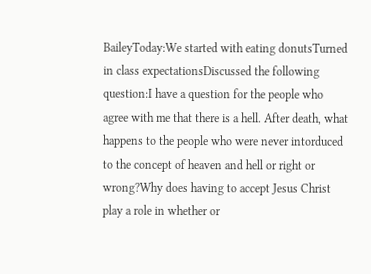BaileyToday:We started with eating donutsTurned in class expectationsDiscussed the following question:I have a question for the people who agree with me that there is a hell. After death, what happens to the people who were never intorduced to the concept of heaven and hell or right or wrong?Why does having to accept Jesus Christ play a role in whether or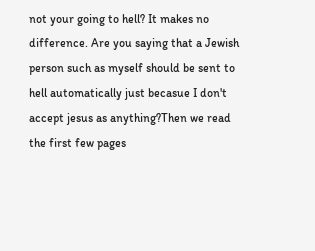not your going to hell? It makes no difference. Are you saying that a Jewish person such as myself should be sent to hell automatically just becasue I don't accept jesus as anything?Then we read the first few pages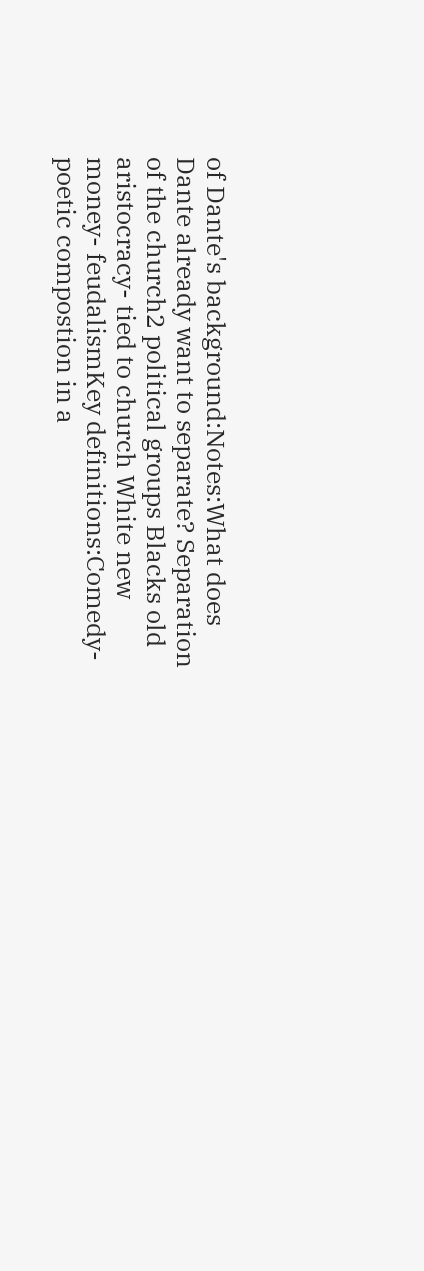of Dante's background:Notes:What does Dante already want to separate? Separation of the church2 political groups Blacks old aristocracy- tied to church White new money- feudalismKey definitions:Comedy- poetic compostion in a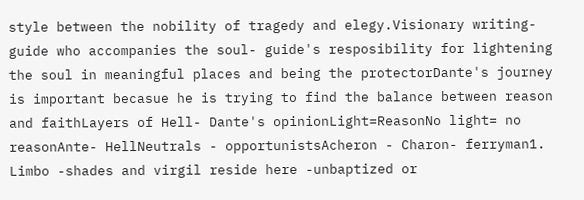style between the nobility of tragedy and elegy.Visionary writing- guide who accompanies the soul- guide's resposibility for lightening the soul in meaningful places and being the protectorDante's journey is important becasue he is trying to find the balance between reason and faithLayers of Hell- Dante's opinionLight=ReasonNo light= no reasonAnte- HellNeutrals - opportunistsAcheron - Charon- ferryman1. Limbo -shades and virgil reside here -unbaptized or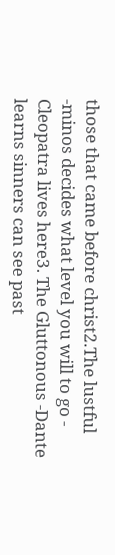those that came before christ2.The lustful -minos decides what level you will to go - Cleopatra lives here3. The Gluttonous -Dante learns sinners can see past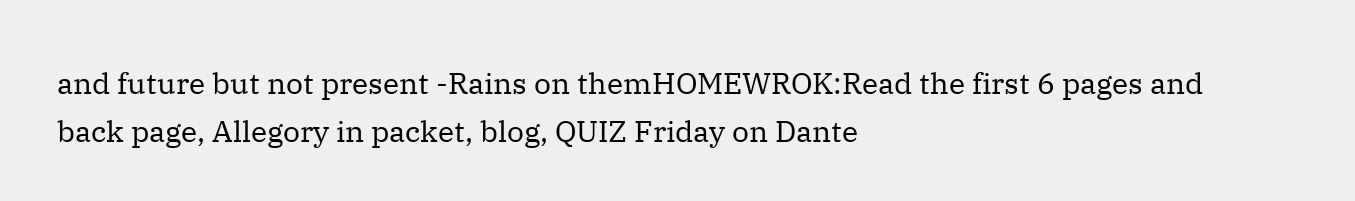and future but not present -Rains on themHOMEWROK:Read the first 6 pages and back page, Allegory in packet, blog, QUIZ Friday on Dante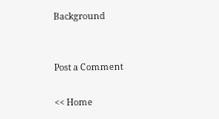Background


Post a Comment

<< Home